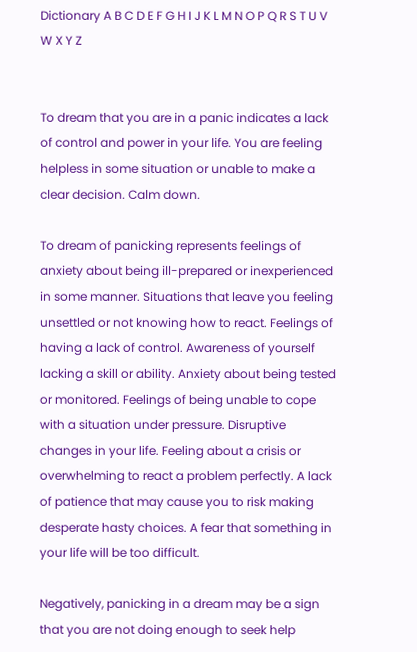Dictionary A B C D E F G H I J K L M N O P Q R S T U V W X Y Z


To dream that you are in a panic indicates a lack of control and power in your life. You are feeling helpless in some situation or unable to make a clear decision. Calm down.

To dream of panicking represents feelings of anxiety about being ill-prepared or inexperienced in some manner. Situations that leave you feeling unsettled or not knowing how to react. Feelings of having a lack of control. Awareness of yourself lacking a skill or ability. Anxiety about being tested or monitored. Feelings of being unable to cope with a situation under pressure. Disruptive changes in your life. Feeling about a crisis or overwhelming to react a problem perfectly. A lack of patience that may cause you to risk making desperate hasty choices. A fear that something in your life will be too difficult.

Negatively, panicking in a dream may be a sign that you are not doing enough to seek help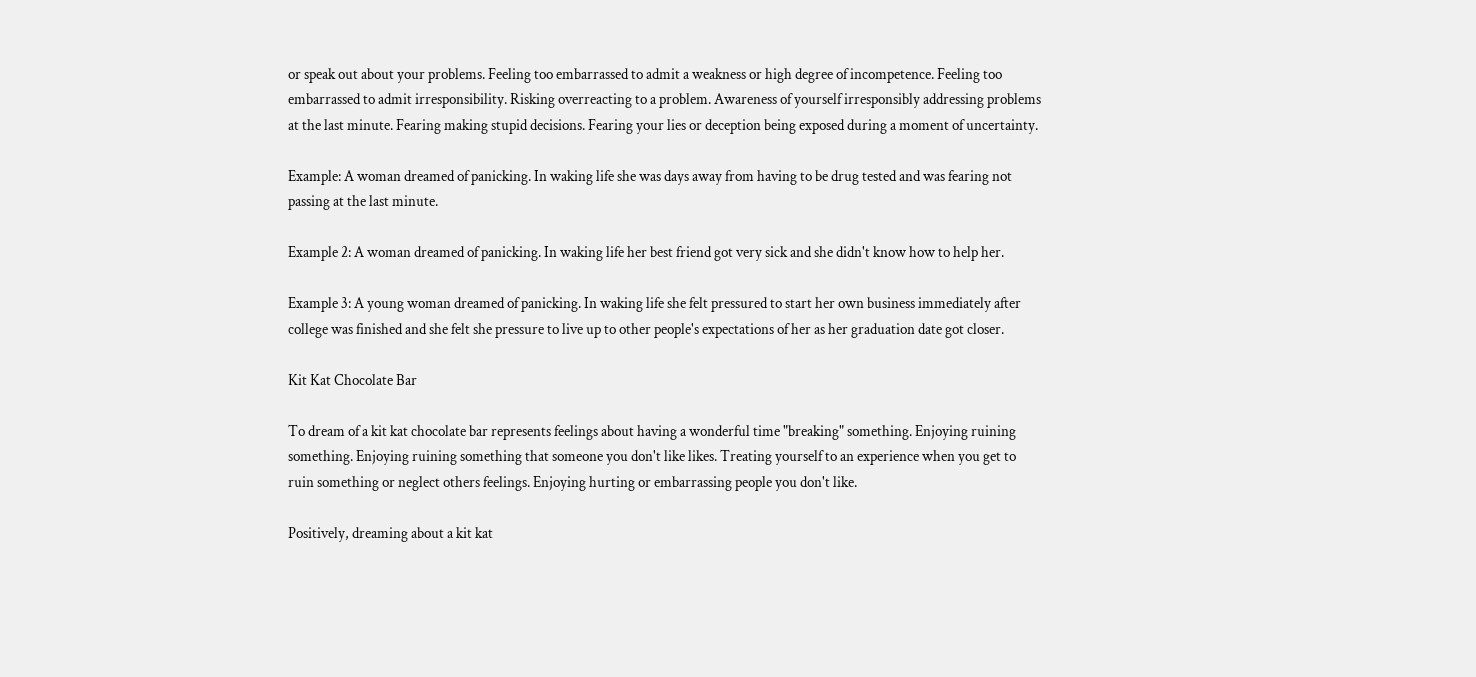or speak out about your problems. Feeling too embarrassed to admit a weakness or high degree of incompetence. Feeling too embarrassed to admit irresponsibility. Risking overreacting to a problem. Awareness of yourself irresponsibly addressing problems at the last minute. Fearing making stupid decisions. Fearing your lies or deception being exposed during a moment of uncertainty.

Example: A woman dreamed of panicking. In waking life she was days away from having to be drug tested and was fearing not passing at the last minute.

Example 2: A woman dreamed of panicking. In waking life her best friend got very sick and she didn't know how to help her.

Example 3: A young woman dreamed of panicking. In waking life she felt pressured to start her own business immediately after college was finished and she felt she pressure to live up to other people's expectations of her as her graduation date got closer.

Kit Kat Chocolate Bar

To dream of a kit kat chocolate bar represents feelings about having a wonderful time "breaking" something. Enjoying ruining something. Enjoying ruining something that someone you don't like likes. Treating yourself to an experience when you get to ruin something or neglect others feelings. Enjoying hurting or embarrassing people you don't like.

Positively, dreaming about a kit kat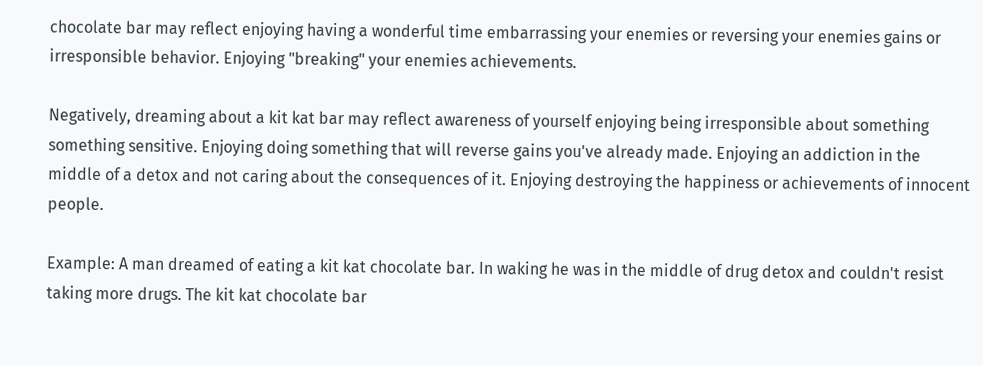chocolate bar may reflect enjoying having a wonderful time embarrassing your enemies or reversing your enemies gains or irresponsible behavior. Enjoying "breaking" your enemies achievements.

Negatively, dreaming about a kit kat bar may reflect awareness of yourself enjoying being irresponsible about something something sensitive. Enjoying doing something that will reverse gains you've already made. Enjoying an addiction in the middle of a detox and not caring about the consequences of it. Enjoying destroying the happiness or achievements of innocent people.

Example: A man dreamed of eating a kit kat chocolate bar. In waking he was in the middle of drug detox and couldn't resist taking more drugs. The kit kat chocolate bar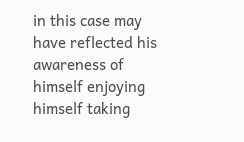in this case may have reflected his awareness of himself enjoying himself taking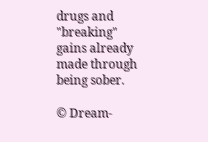drugs and "breaking" gains already made through being sober.

© Dream-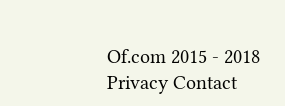Of.com 2015 - 2018 Privacy Contact